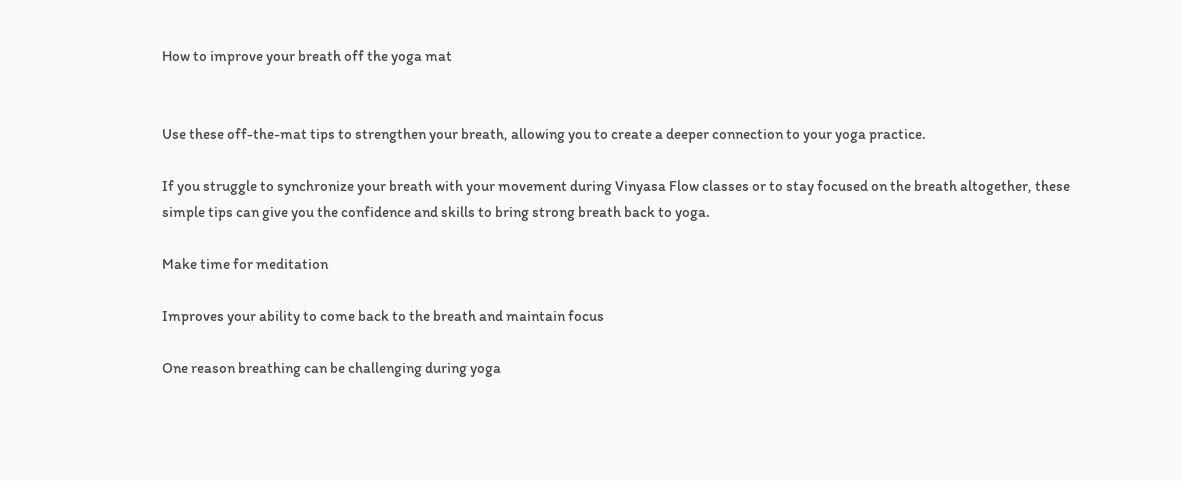How to improve your breath off the yoga mat


Use these off-the-mat tips to strengthen your breath, allowing you to create a deeper connection to your yoga practice.

If you struggle to synchronize your breath with your movement during Vinyasa Flow classes or to stay focused on the breath altogether, these simple tips can give you the confidence and skills to bring strong breath back to yoga.

Make time for meditation

Improves your ability to come back to the breath and maintain focus

One reason breathing can be challenging during yoga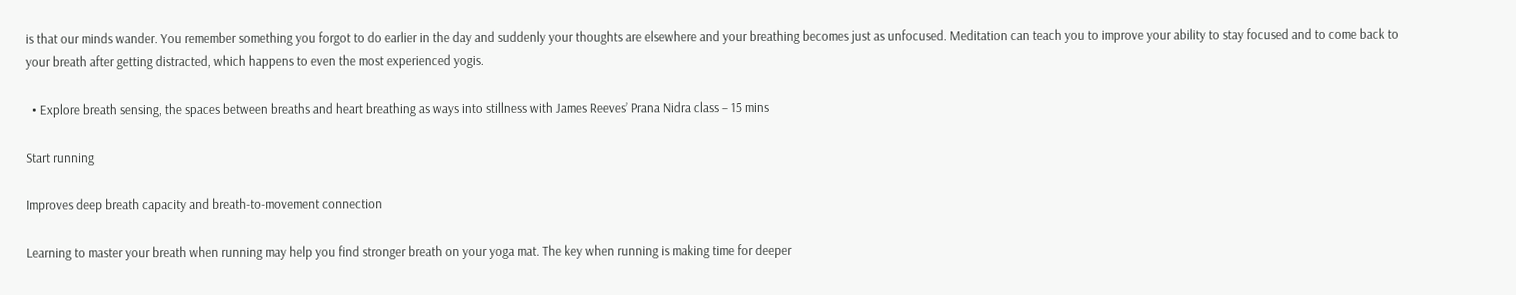is that our minds wander. You remember something you forgot to do earlier in the day and suddenly your thoughts are elsewhere and your breathing becomes just as unfocused. Meditation can teach you to improve your ability to stay focused and to come back to your breath after getting distracted, which happens to even the most experienced yogis.

  • Explore breath sensing, the spaces between breaths and heart breathing as ways into stillness with James Reeves’ Prana Nidra class – 15 mins

Start running

Improves deep breath capacity and breath-to-movement connection

Learning to master your breath when running may help you find stronger breath on your yoga mat. The key when running is making time for deeper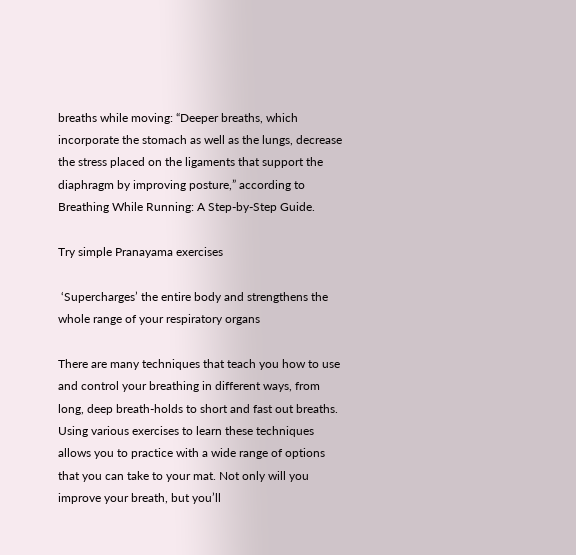breaths while moving: “Deeper breaths, which incorporate the stomach as well as the lungs, decrease the stress placed on the ligaments that support the diaphragm by improving posture,” according to Breathing While Running: A Step-by-Step Guide.

Try simple Pranayama exercises

 ‘Supercharges’ the entire body and strengthens the whole range of your respiratory organs

There are many techniques that teach you how to use and control your breathing in different ways, from long, deep breath-holds to short and fast out breaths. Using various exercises to learn these techniques allows you to practice with a wide range of options that you can take to your mat. Not only will you improve your breath, but you’ll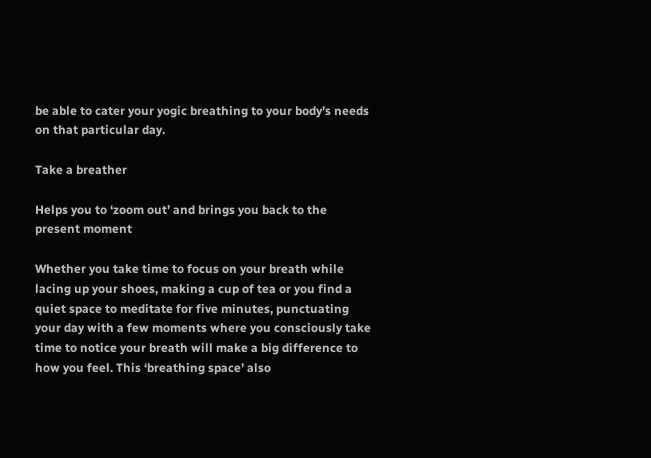be able to cater your yogic breathing to your body’s needs on that particular day.

Take a breather

Helps you to ‘zoom out’ and brings you back to the present moment

Whether you take time to focus on your breath while lacing up your shoes, making a cup of tea or you find a quiet space to meditate for five minutes, punctuating your day with a few moments where you consciously take time to notice your breath will make a big difference to how you feel. This ‘breathing space’ also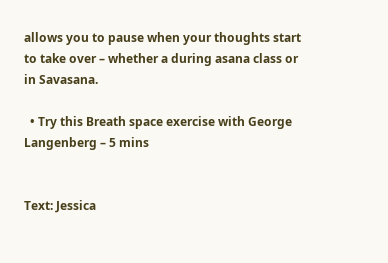allows you to pause when your thoughts start to take over – whether a during asana class or in Savasana.

  • Try this Breath space exercise with George Langenberg – 5 mins


Text: Jessica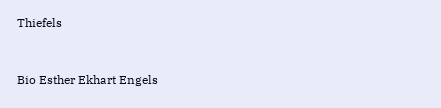Thiefels


Bio Esther Ekhart Engels